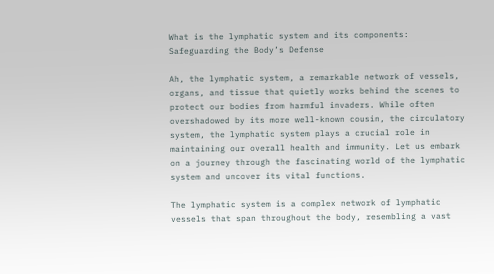What is the lymphatic system and its components: Safeguarding the Body’s Defense

Ah, the lymphatic system, a remarkable network of vessels, organs, and tissue that quietly works behind the scenes to protect our bodies from harmful invaders. While often overshadowed by its more well-known cousin, the circulatory system, the lymphatic system plays a crucial role in maintaining our overall health and immunity. Let us embark on a journey through the fascinating world of the lymphatic system and uncover its vital functions.

The lymphatic system is a complex network of lymphatic vessels that span throughout the body, resembling a vast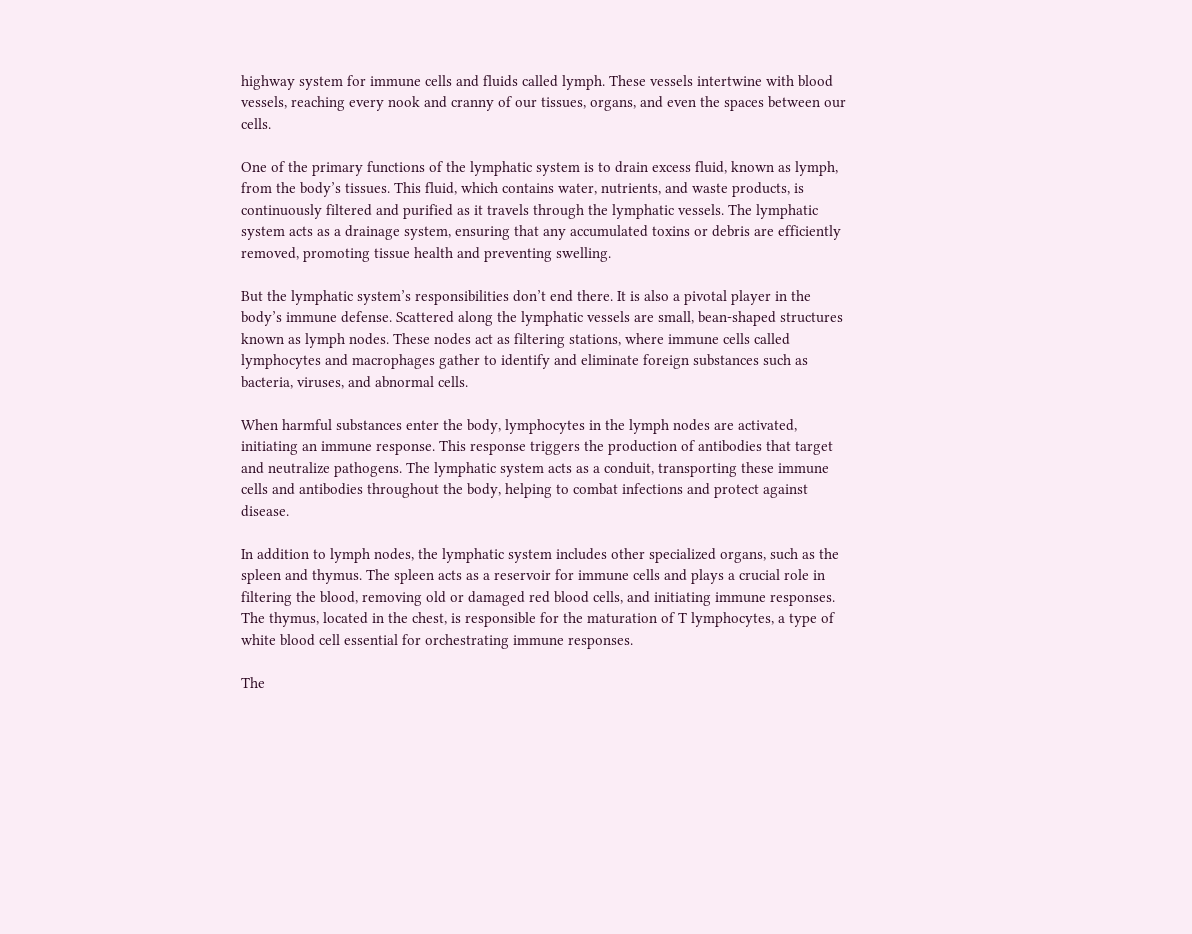highway system for immune cells and fluids called lymph. These vessels intertwine with blood vessels, reaching every nook and cranny of our tissues, organs, and even the spaces between our cells.

One of the primary functions of the lymphatic system is to drain excess fluid, known as lymph, from the body’s tissues. This fluid, which contains water, nutrients, and waste products, is continuously filtered and purified as it travels through the lymphatic vessels. The lymphatic system acts as a drainage system, ensuring that any accumulated toxins or debris are efficiently removed, promoting tissue health and preventing swelling.

But the lymphatic system’s responsibilities don’t end there. It is also a pivotal player in the body’s immune defense. Scattered along the lymphatic vessels are small, bean-shaped structures known as lymph nodes. These nodes act as filtering stations, where immune cells called lymphocytes and macrophages gather to identify and eliminate foreign substances such as bacteria, viruses, and abnormal cells.

When harmful substances enter the body, lymphocytes in the lymph nodes are activated, initiating an immune response. This response triggers the production of antibodies that target and neutralize pathogens. The lymphatic system acts as a conduit, transporting these immune cells and antibodies throughout the body, helping to combat infections and protect against disease.

In addition to lymph nodes, the lymphatic system includes other specialized organs, such as the spleen and thymus. The spleen acts as a reservoir for immune cells and plays a crucial role in filtering the blood, removing old or damaged red blood cells, and initiating immune responses. The thymus, located in the chest, is responsible for the maturation of T lymphocytes, a type of white blood cell essential for orchestrating immune responses.

The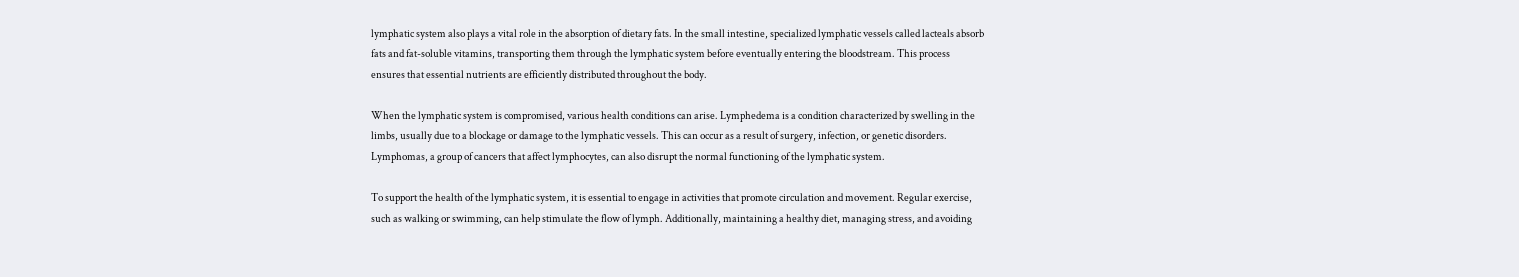lymphatic system also plays a vital role in the absorption of dietary fats. In the small intestine, specialized lymphatic vessels called lacteals absorb fats and fat-soluble vitamins, transporting them through the lymphatic system before eventually entering the bloodstream. This process ensures that essential nutrients are efficiently distributed throughout the body.

When the lymphatic system is compromised, various health conditions can arise. Lymphedema is a condition characterized by swelling in the limbs, usually due to a blockage or damage to the lymphatic vessels. This can occur as a result of surgery, infection, or genetic disorders. Lymphomas, a group of cancers that affect lymphocytes, can also disrupt the normal functioning of the lymphatic system.

To support the health of the lymphatic system, it is essential to engage in activities that promote circulation and movement. Regular exercise, such as walking or swimming, can help stimulate the flow of lymph. Additionally, maintaining a healthy diet, managing stress, and avoiding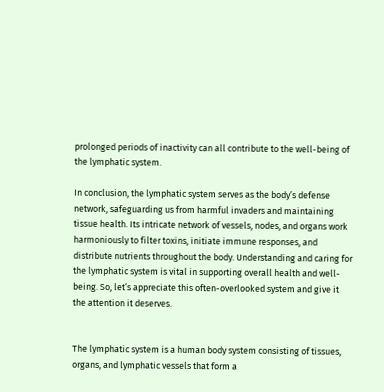prolonged periods of inactivity can all contribute to the well-being of the lymphatic system.

In conclusion, the lymphatic system serves as the body’s defense network, safeguarding us from harmful invaders and maintaining tissue health. Its intricate network of vessels, nodes, and organs work harmoniously to filter toxins, initiate immune responses, and distribute nutrients throughout the body. Understanding and caring for the lymphatic system is vital in supporting overall health and well-being. So, let’s appreciate this often-overlooked system and give it the attention it deserves.


The lymphatic system is a human body system consisting of tissues, organs, and lymphatic vessels that form a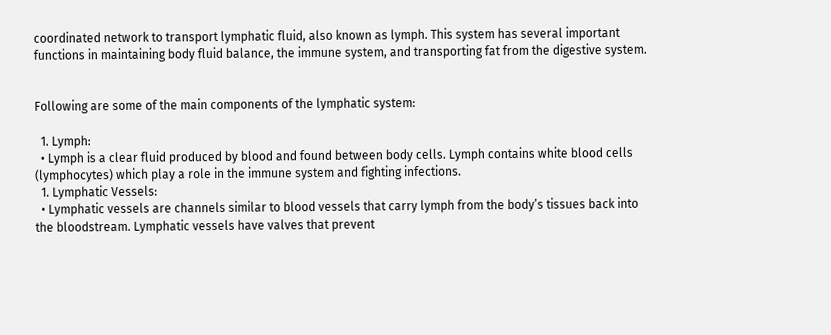coordinated network to transport lymphatic fluid, also known as lymph. This system has several important functions in maintaining body fluid balance, the immune system, and transporting fat from the digestive system.


Following are some of the main components of the lymphatic system:

  1. Lymph:
  • Lymph is a clear fluid produced by blood and found between body cells. Lymph contains white blood cells (lymphocytes) which play a role in the immune system and fighting infections.
  1. Lymphatic Vessels:
  • Lymphatic vessels are channels similar to blood vessels that carry lymph from the body’s tissues back into the bloodstream. Lymphatic vessels have valves that prevent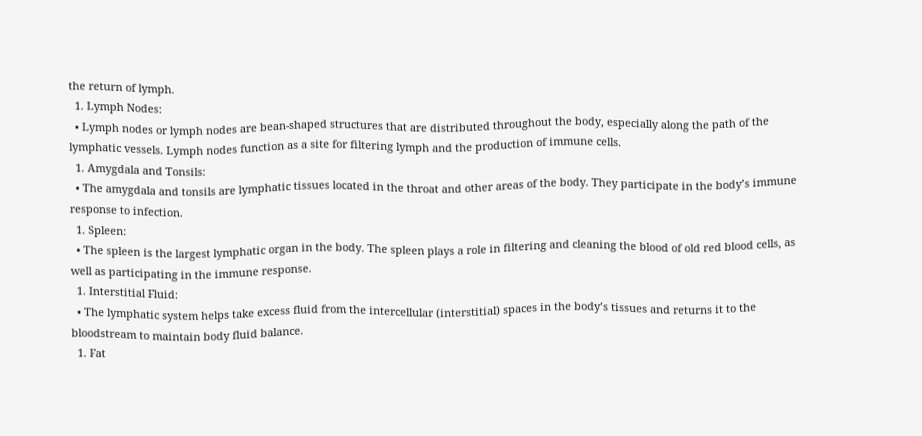the return of lymph.
  1. Lymph Nodes:
  • Lymph nodes or lymph nodes are bean-shaped structures that are distributed throughout the body, especially along the path of the lymphatic vessels. Lymph nodes function as a site for filtering lymph and the production of immune cells.
  1. Amygdala and Tonsils:
  • The amygdala and tonsils are lymphatic tissues located in the throat and other areas of the body. They participate in the body’s immune response to infection.
  1. Spleen:
  • The spleen is the largest lymphatic organ in the body. The spleen plays a role in filtering and cleaning the blood of old red blood cells, as well as participating in the immune response.
  1. Interstitial Fluid:
  • The lymphatic system helps take excess fluid from the intercellular (interstitial) spaces in the body’s tissues and returns it to the bloodstream to maintain body fluid balance.
  1. Fat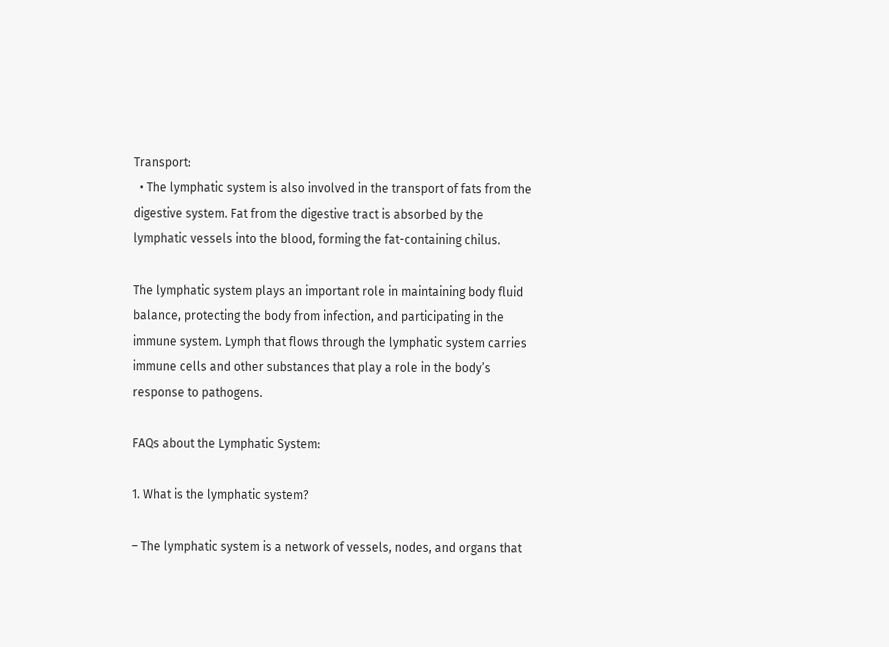Transport:
  • The lymphatic system is also involved in the transport of fats from the digestive system. Fat from the digestive tract is absorbed by the lymphatic vessels into the blood, forming the fat-containing chilus.

The lymphatic system plays an important role in maintaining body fluid balance, protecting the body from infection, and participating in the immune system. Lymph that flows through the lymphatic system carries immune cells and other substances that play a role in the body’s response to pathogens.

FAQs about the Lymphatic System:

1. What is the lymphatic system?

– The lymphatic system is a network of vessels, nodes, and organs that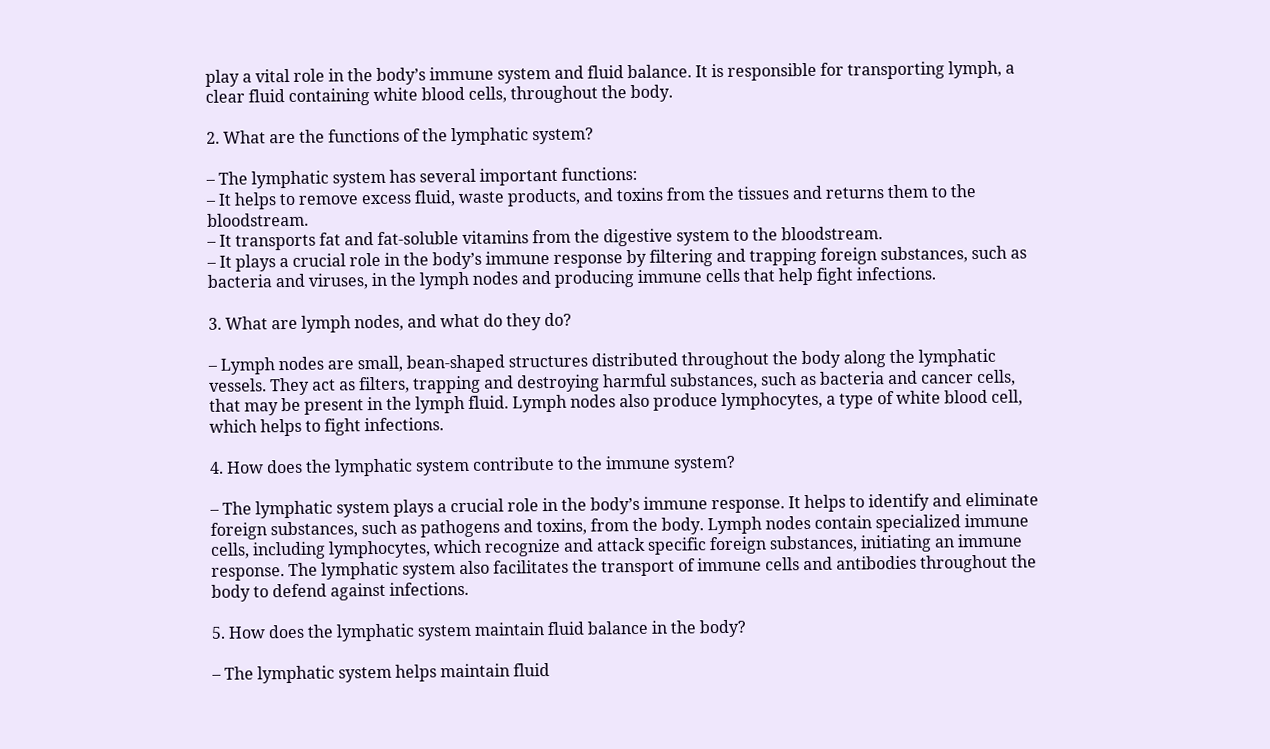play a vital role in the body’s immune system and fluid balance. It is responsible for transporting lymph, a clear fluid containing white blood cells, throughout the body.

2. What are the functions of the lymphatic system?

– The lymphatic system has several important functions:
– It helps to remove excess fluid, waste products, and toxins from the tissues and returns them to the bloodstream.
– It transports fat and fat-soluble vitamins from the digestive system to the bloodstream.
– It plays a crucial role in the body’s immune response by filtering and trapping foreign substances, such as bacteria and viruses, in the lymph nodes and producing immune cells that help fight infections.

3. What are lymph nodes, and what do they do?

– Lymph nodes are small, bean-shaped structures distributed throughout the body along the lymphatic vessels. They act as filters, trapping and destroying harmful substances, such as bacteria and cancer cells, that may be present in the lymph fluid. Lymph nodes also produce lymphocytes, a type of white blood cell, which helps to fight infections.

4. How does the lymphatic system contribute to the immune system?

– The lymphatic system plays a crucial role in the body’s immune response. It helps to identify and eliminate foreign substances, such as pathogens and toxins, from the body. Lymph nodes contain specialized immune cells, including lymphocytes, which recognize and attack specific foreign substances, initiating an immune response. The lymphatic system also facilitates the transport of immune cells and antibodies throughout the body to defend against infections.

5. How does the lymphatic system maintain fluid balance in the body?

– The lymphatic system helps maintain fluid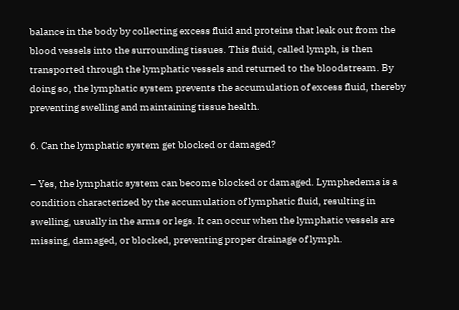balance in the body by collecting excess fluid and proteins that leak out from the blood vessels into the surrounding tissues. This fluid, called lymph, is then transported through the lymphatic vessels and returned to the bloodstream. By doing so, the lymphatic system prevents the accumulation of excess fluid, thereby preventing swelling and maintaining tissue health.

6. Can the lymphatic system get blocked or damaged?

– Yes, the lymphatic system can become blocked or damaged. Lymphedema is a condition characterized by the accumulation of lymphatic fluid, resulting in swelling, usually in the arms or legs. It can occur when the lymphatic vessels are missing, damaged, or blocked, preventing proper drainage of lymph.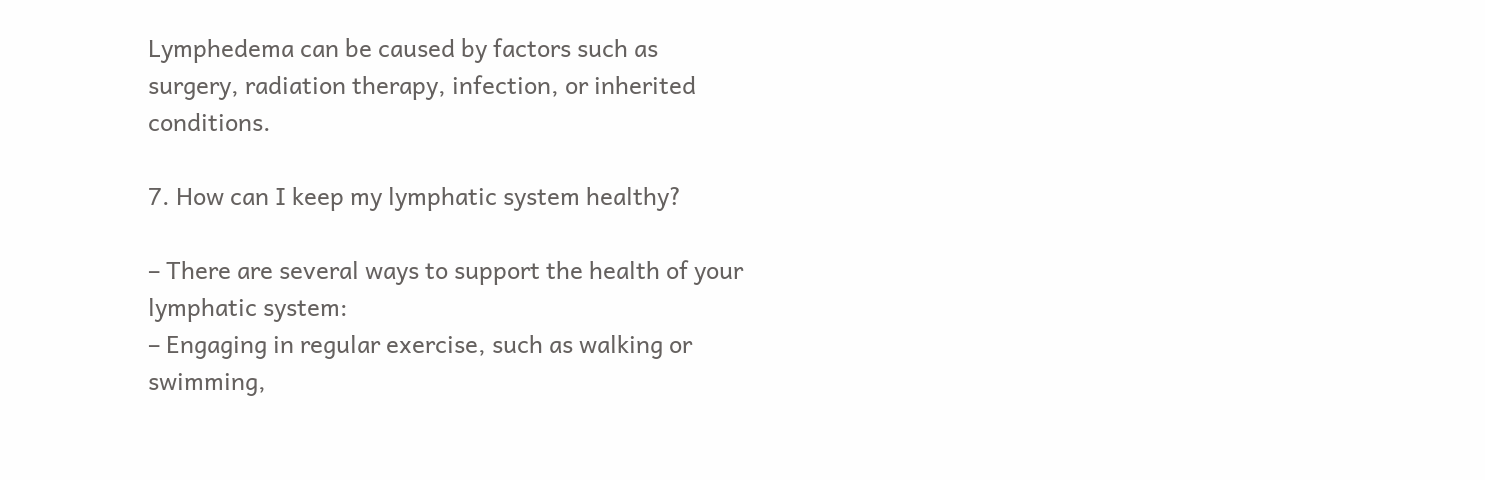Lymphedema can be caused by factors such as surgery, radiation therapy, infection, or inherited conditions.

7. How can I keep my lymphatic system healthy?

– There are several ways to support the health of your lymphatic system:
– Engaging in regular exercise, such as walking or swimming,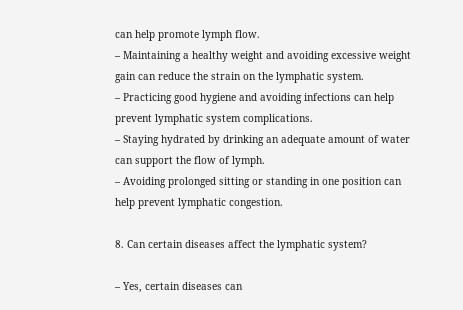can help promote lymph flow.
– Maintaining a healthy weight and avoiding excessive weight gain can reduce the strain on the lymphatic system.
– Practicing good hygiene and avoiding infections can help prevent lymphatic system complications.
– Staying hydrated by drinking an adequate amount of water can support the flow of lymph.
– Avoiding prolonged sitting or standing in one position can help prevent lymphatic congestion.

8. Can certain diseases affect the lymphatic system?

– Yes, certain diseases can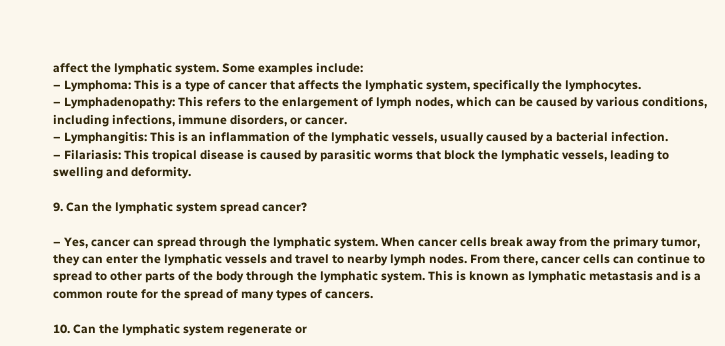affect the lymphatic system. Some examples include:
– Lymphoma: This is a type of cancer that affects the lymphatic system, specifically the lymphocytes.
– Lymphadenopathy: This refers to the enlargement of lymph nodes, which can be caused by various conditions, including infections, immune disorders, or cancer.
– Lymphangitis: This is an inflammation of the lymphatic vessels, usually caused by a bacterial infection.
– Filariasis: This tropical disease is caused by parasitic worms that block the lymphatic vessels, leading to swelling and deformity.

9. Can the lymphatic system spread cancer?

– Yes, cancer can spread through the lymphatic system. When cancer cells break away from the primary tumor, they can enter the lymphatic vessels and travel to nearby lymph nodes. From there, cancer cells can continue to spread to other parts of the body through the lymphatic system. This is known as lymphatic metastasis and is a common route for the spread of many types of cancers.

10. Can the lymphatic system regenerate or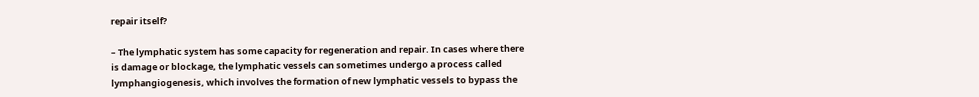repair itself?

– The lymphatic system has some capacity for regeneration and repair. In cases where there is damage or blockage, the lymphatic vessels can sometimes undergo a process called lymphangiogenesis, which involves the formation of new lymphatic vessels to bypass the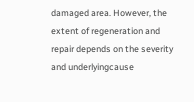damaged area. However, the extent of regeneration and repair depends on the severity and underlyingcause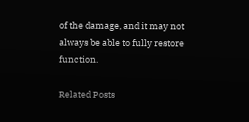of the damage, and it may not always be able to fully restore function.

Related Posts